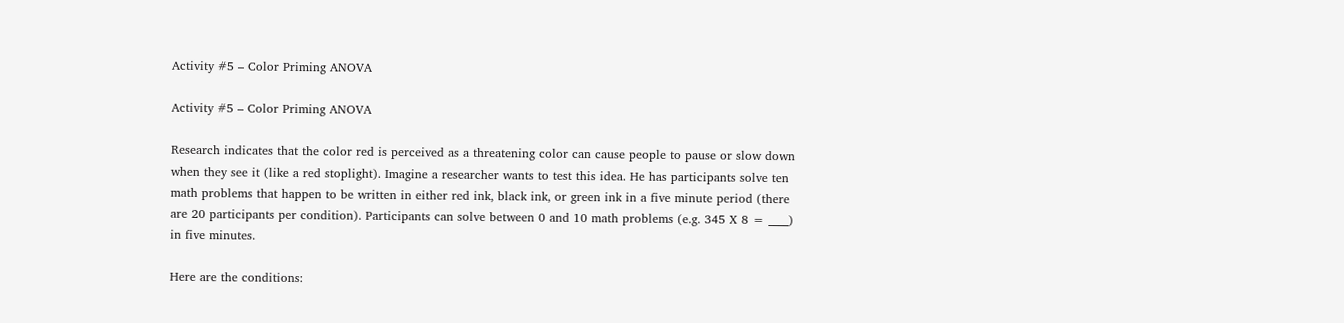Activity #5 – Color Priming ANOVA

Activity #5 – Color Priming ANOVA

Research indicates that the color red is perceived as a threatening color can cause people to pause or slow down when they see it (like a red stoplight). Imagine a researcher wants to test this idea. He has participants solve ten math problems that happen to be written in either red ink, black ink, or green ink in a five minute period (there are 20 participants per condition). Participants can solve between 0 and 10 math problems (e.g. 345 X 8 = ____) in five minutes.

Here are the conditions: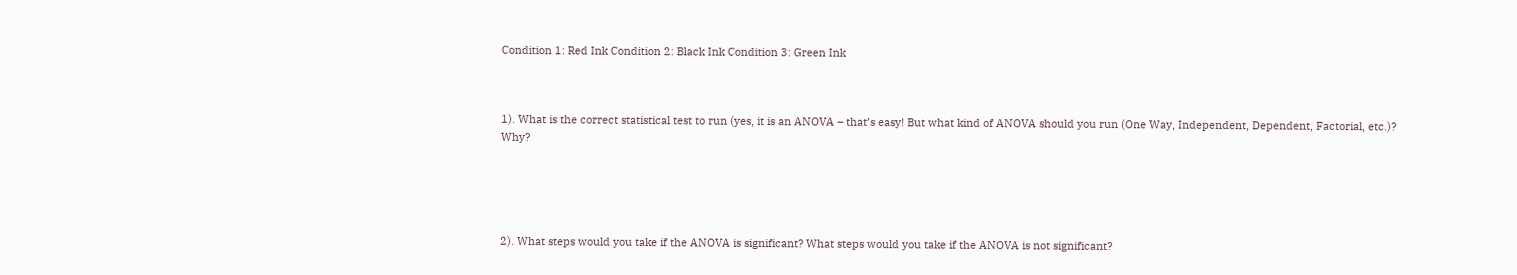Condition 1: Red Ink Condition 2: Black Ink Condition 3: Green Ink



1). What is the correct statistical test to run (yes, it is an ANOVA – that’s easy! But what kind of ANOVA should you run (One Way, Independent, Dependent, Factorial, etc.)? Why?





2). What steps would you take if the ANOVA is significant? What steps would you take if the ANOVA is not significant?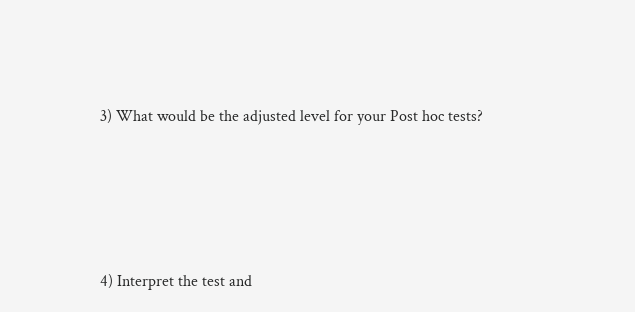3) What would be the adjusted level for your Post hoc tests?





4) Interpret the test and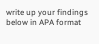write up your findings below in APA format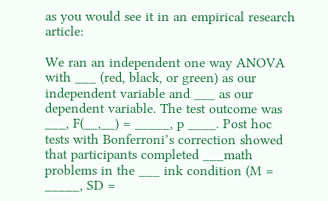as you would see it in an empirical research article:

We ran an independent one way ANOVA with ___ (red, black, or green) as our independent variable and ___ as our dependent variable. The test outcome was ___, F(__,__) = _____, p ____. Post hoc tests with Bonferroni’s correction showed that participants completed ___math problems in the ___ ink condition (M = _____, SD =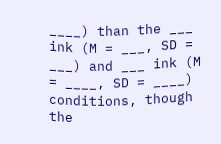____) than the ___ ink (M = ___, SD = ___) and ___ ink (M = ____, SD = ____) conditions, though the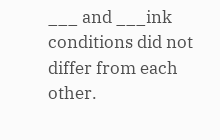___ and ___ink conditions did not differ from each other.